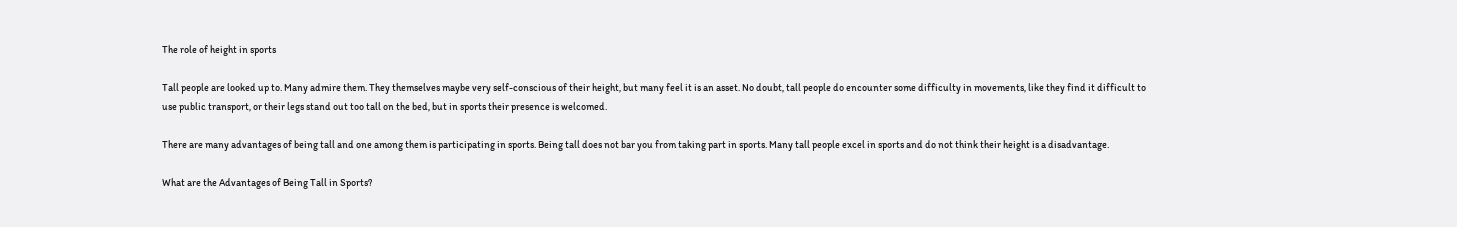The role of height in sports

Tall people are looked up to. Many admire them. They themselves maybe very self-conscious of their height, but many feel it is an asset. No doubt, tall people do encounter some difficulty in movements, like they find it difficult to use public transport, or their legs stand out too tall on the bed, but in sports their presence is welcomed.

There are many advantages of being tall and one among them is participating in sports. Being tall does not bar you from taking part in sports. Many tall people excel in sports and do not think their height is a disadvantage.

What are the Advantages of Being Tall in Sports?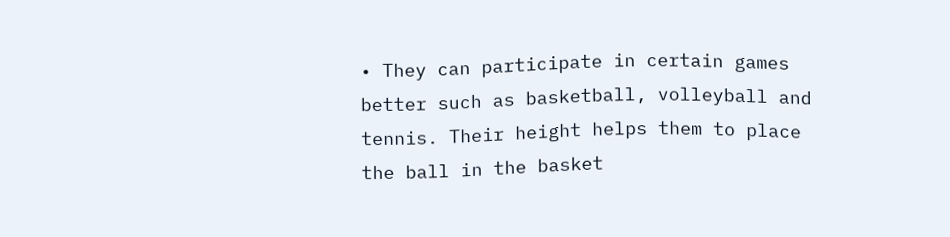• They can participate in certain games better such as basketball, volleyball and tennis. Their height helps them to place the ball in the basket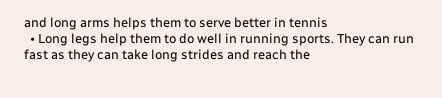and long arms helps them to serve better in tennis
  • Long legs help them to do well in running sports. They can run fast as they can take long strides and reach the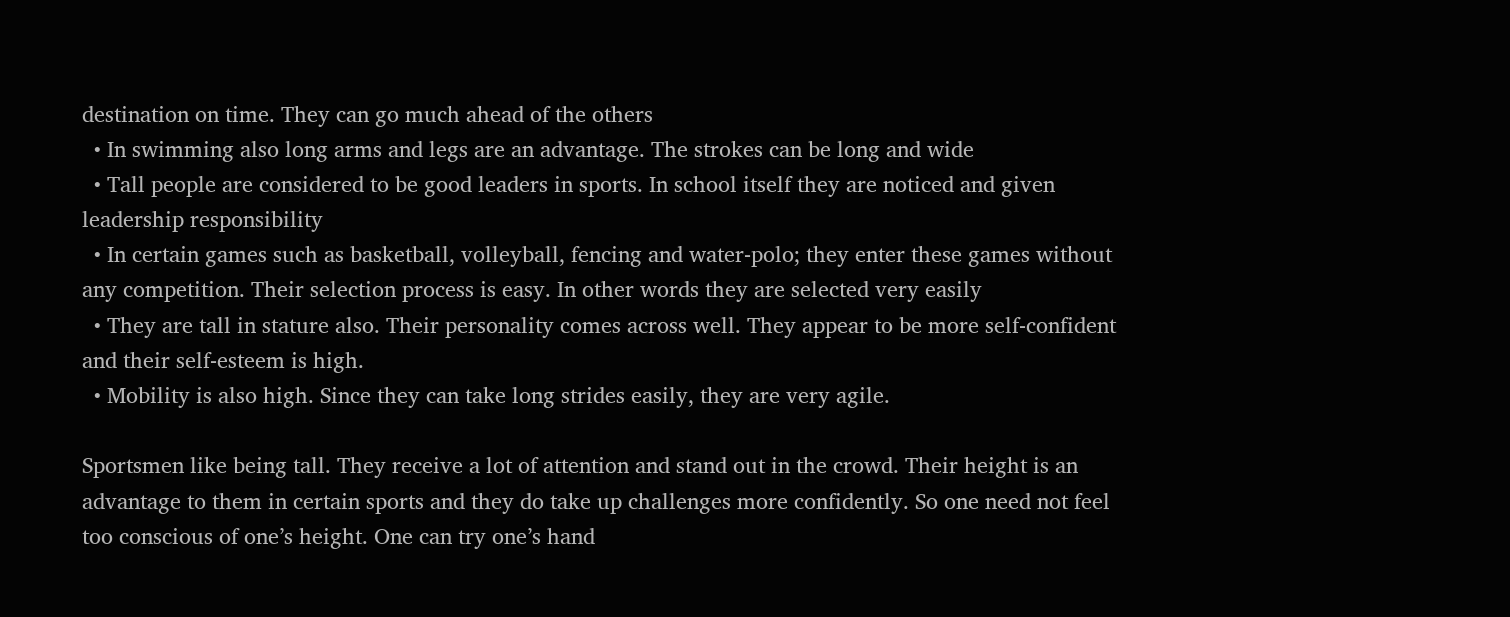destination on time. They can go much ahead of the others
  • In swimming also long arms and legs are an advantage. The strokes can be long and wide
  • Tall people are considered to be good leaders in sports. In school itself they are noticed and given leadership responsibility
  • In certain games such as basketball, volleyball, fencing and water-polo; they enter these games without any competition. Their selection process is easy. In other words they are selected very easily
  • They are tall in stature also. Their personality comes across well. They appear to be more self-confident and their self-esteem is high.
  • Mobility is also high. Since they can take long strides easily, they are very agile.

Sportsmen like being tall. They receive a lot of attention and stand out in the crowd. Their height is an advantage to them in certain sports and they do take up challenges more confidently. So one need not feel too conscious of one’s height. One can try one’s hand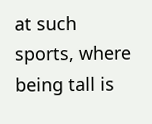at such sports, where being tall is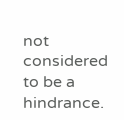not considered to be a hindrance.